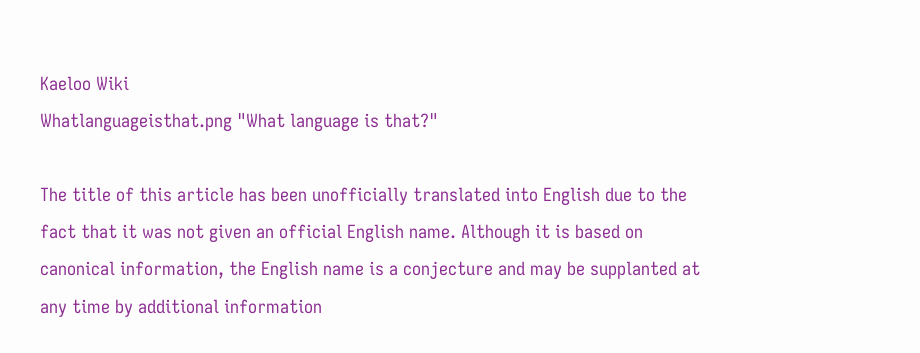Kaeloo Wiki
Whatlanguageisthat.png "What language is that?"

The title of this article has been unofficially translated into English due to the fact that it was not given an official English name. Although it is based on canonical information, the English name is a conjecture and may be supplanted at any time by additional information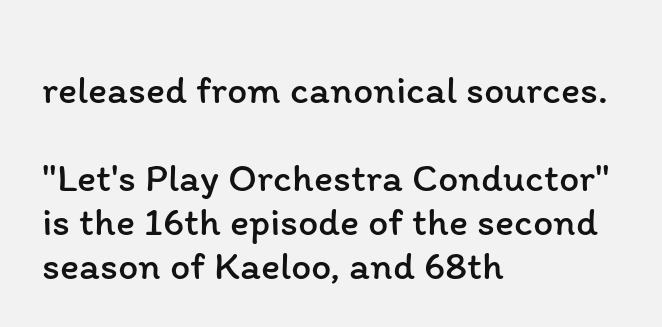released from canonical sources.

"Let's Play Orchestra Conductor" is the 16th episode of the second season of Kaeloo, and 68th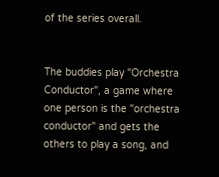of the series overall.


The buddies play "Orchestra Conductor", a game where one person is the "orchestra conductor" and gets the others to play a song, and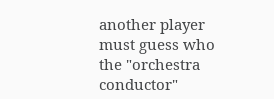another player must guess who the "orchestra conductor"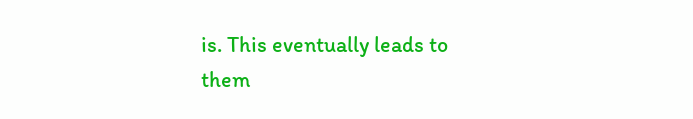is. This eventually leads to them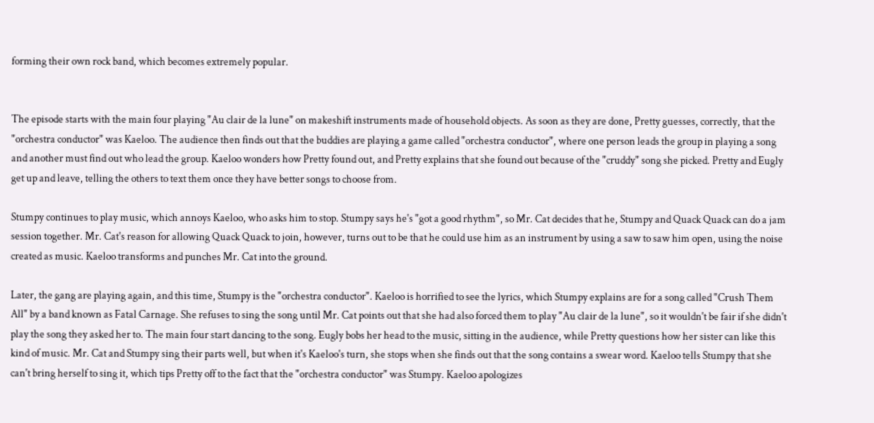forming their own rock band, which becomes extremely popular.


The episode starts with the main four playing "Au clair de la lune" on makeshift instruments made of household objects. As soon as they are done, Pretty guesses, correctly, that the "orchestra conductor" was Kaeloo. The audience then finds out that the buddies are playing a game called "orchestra conductor", where one person leads the group in playing a song and another must find out who lead the group. Kaeloo wonders how Pretty found out, and Pretty explains that she found out because of the "cruddy" song she picked. Pretty and Eugly get up and leave, telling the others to text them once they have better songs to choose from.

Stumpy continues to play music, which annoys Kaeloo, who asks him to stop. Stumpy says he's "got a good rhythm", so Mr. Cat decides that he, Stumpy and Quack Quack can do a jam session together. Mr. Cat's reason for allowing Quack Quack to join, however, turns out to be that he could use him as an instrument by using a saw to saw him open, using the noise created as music. Kaeloo transforms and punches Mr. Cat into the ground.

Later, the gang are playing again, and this time, Stumpy is the "orchestra conductor". Kaeloo is horrified to see the lyrics, which Stumpy explains are for a song called "Crush Them All" by a band known as Fatal Carnage. She refuses to sing the song until Mr. Cat points out that she had also forced them to play "Au clair de la lune", so it wouldn't be fair if she didn't play the song they asked her to. The main four start dancing to the song. Eugly bobs her head to the music, sitting in the audience, while Pretty questions how her sister can like this kind of music. Mr. Cat and Stumpy sing their parts well, but when it's Kaeloo's turn, she stops when she finds out that the song contains a swear word. Kaeloo tells Stumpy that she can't bring herself to sing it, which tips Pretty off to the fact that the "orchestra conductor" was Stumpy. Kaeloo apologizes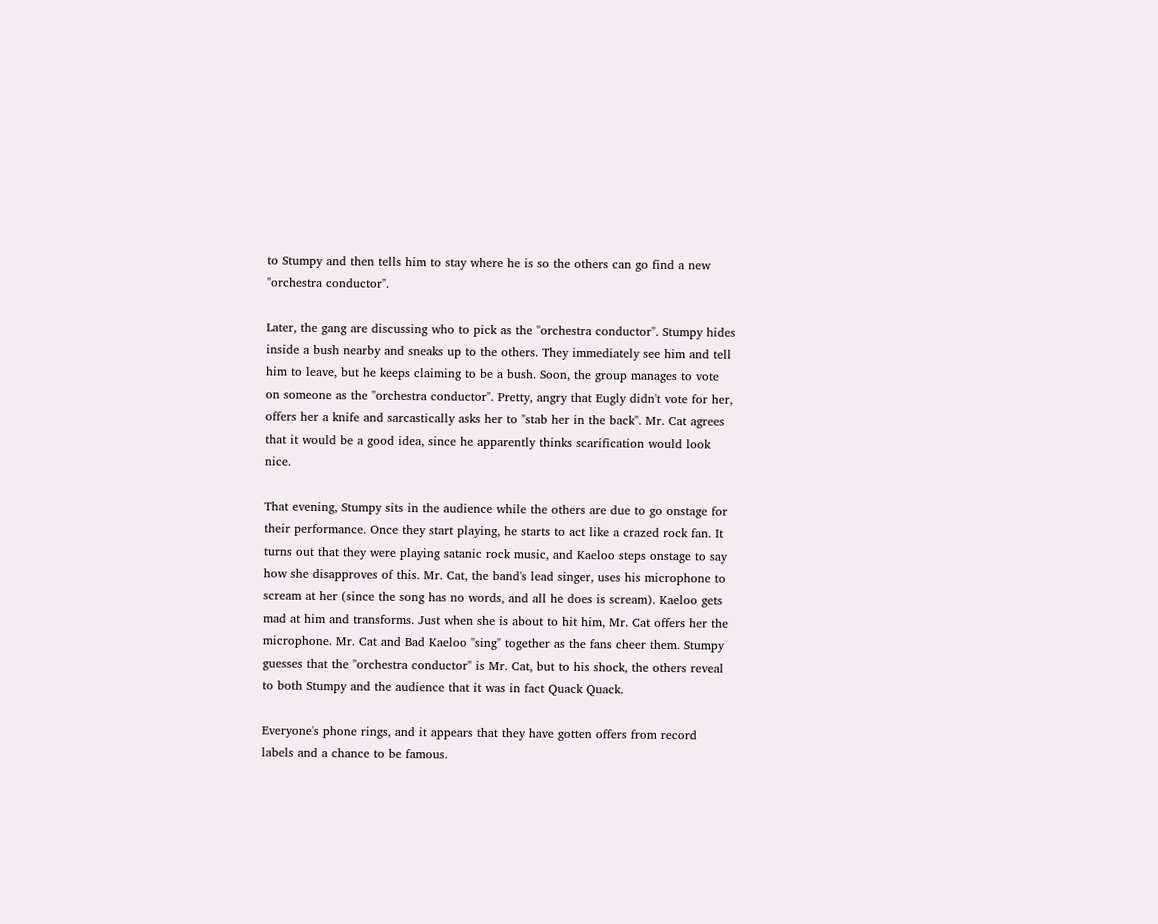to Stumpy and then tells him to stay where he is so the others can go find a new "orchestra conductor".

Later, the gang are discussing who to pick as the "orchestra conductor". Stumpy hides inside a bush nearby and sneaks up to the others. They immediately see him and tell him to leave, but he keeps claiming to be a bush. Soon, the group manages to vote on someone as the "orchestra conductor". Pretty, angry that Eugly didn't vote for her, offers her a knife and sarcastically asks her to "stab her in the back". Mr. Cat agrees that it would be a good idea, since he apparently thinks scarification would look nice.

That evening, Stumpy sits in the audience while the others are due to go onstage for their performance. Once they start playing, he starts to act like a crazed rock fan. It turns out that they were playing satanic rock music, and Kaeloo steps onstage to say how she disapproves of this. Mr. Cat, the band's lead singer, uses his microphone to scream at her (since the song has no words, and all he does is scream). Kaeloo gets mad at him and transforms. Just when she is about to hit him, Mr. Cat offers her the microphone. Mr. Cat and Bad Kaeloo "sing" together as the fans cheer them. Stumpy guesses that the "orchestra conductor" is Mr. Cat, but to his shock, the others reveal to both Stumpy and the audience that it was in fact Quack Quack.

Everyone's phone rings, and it appears that they have gotten offers from record labels and a chance to be famous.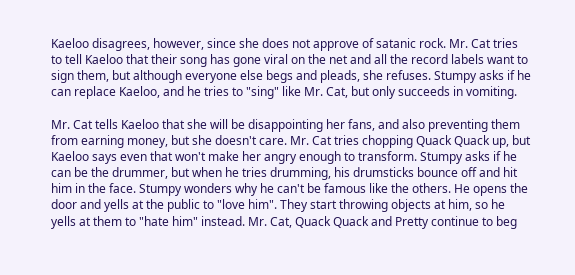Kaeloo disagrees, however, since she does not approve of satanic rock. Mr. Cat tries to tell Kaeloo that their song has gone viral on the net and all the record labels want to sign them, but although everyone else begs and pleads, she refuses. Stumpy asks if he can replace Kaeloo, and he tries to "sing" like Mr. Cat, but only succeeds in vomiting.

Mr. Cat tells Kaeloo that she will be disappointing her fans, and also preventing them from earning money, but she doesn't care. Mr. Cat tries chopping Quack Quack up, but Kaeloo says even that won't make her angry enough to transform. Stumpy asks if he can be the drummer, but when he tries drumming, his drumsticks bounce off and hit him in the face. Stumpy wonders why he can't be famous like the others. He opens the door and yells at the public to "love him". They start throwing objects at him, so he yells at them to "hate him" instead. Mr. Cat, Quack Quack and Pretty continue to beg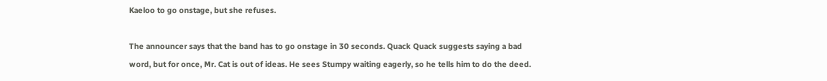Kaeloo to go onstage, but she refuses.

The announcer says that the band has to go onstage in 30 seconds. Quack Quack suggests saying a bad word, but for once, Mr. Cat is out of ideas. He sees Stumpy waiting eagerly, so he tells him to do the deed.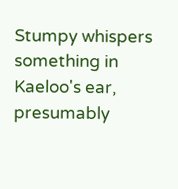Stumpy whispers something in Kaeloo's ear, presumably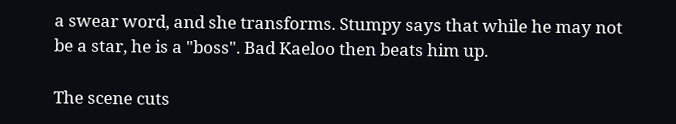a swear word, and she transforms. Stumpy says that while he may not be a star, he is a "boss". Bad Kaeloo then beats him up.

The scene cuts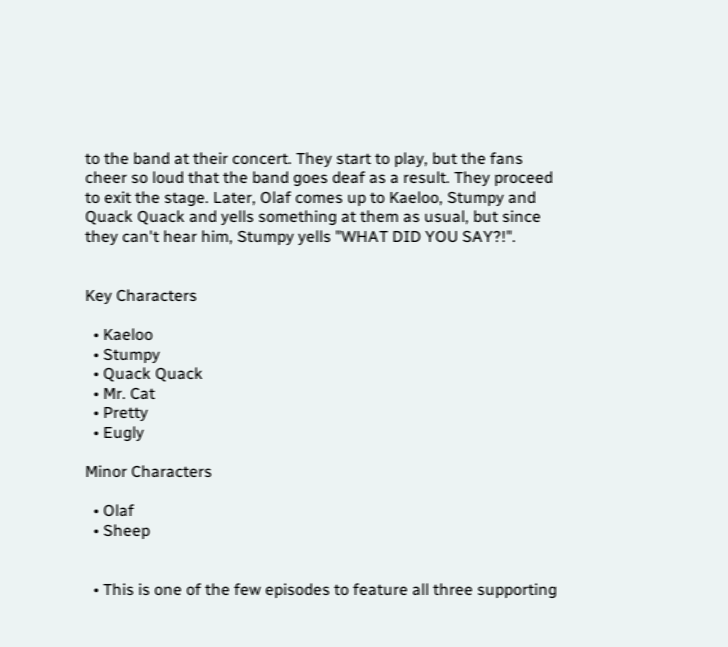to the band at their concert. They start to play, but the fans cheer so loud that the band goes deaf as a result. They proceed to exit the stage. Later, Olaf comes up to Kaeloo, Stumpy and Quack Quack and yells something at them as usual, but since they can't hear him, Stumpy yells "WHAT DID YOU SAY?!".


Key Characters

  • Kaeloo
  • Stumpy
  • Quack Quack
  • Mr. Cat
  • Pretty
  • Eugly

Minor Characters

  • Olaf
  • Sheep


  • This is one of the few episodes to feature all three supporting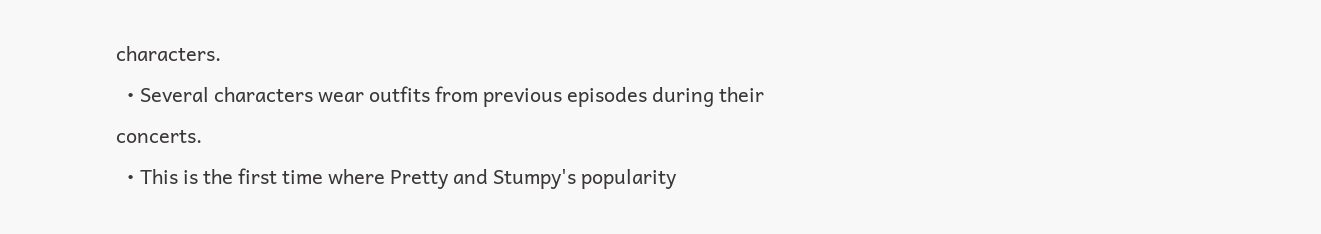characters.
  • Several characters wear outfits from previous episodes during their concerts.
  • This is the first time where Pretty and Stumpy's popularity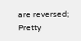are reversed; Pretty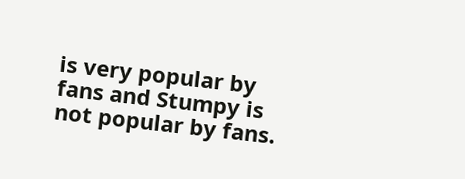is very popular by fans and Stumpy is not popular by fans.